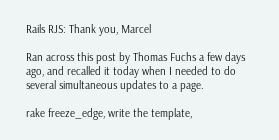Rails RJS: Thank you, Marcel

Ran across this post by Thomas Fuchs a few days ago, and recalled it today when I needed to do several simultaneous updates to a page.

rake freeze_edge, write the template,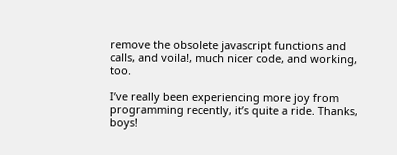remove the obsolete javascript functions and calls, and voila!, much nicer code, and working, too.

I’ve really been experiencing more joy from programming recently, it’s quite a ride. Thanks, boys!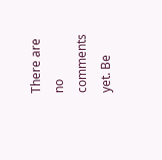There are no comments yet. Be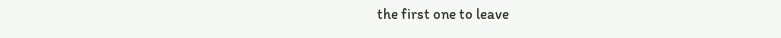the first one to leave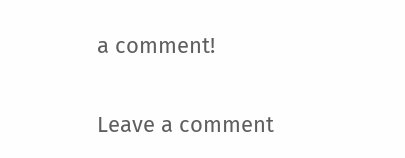a comment!

Leave a comment